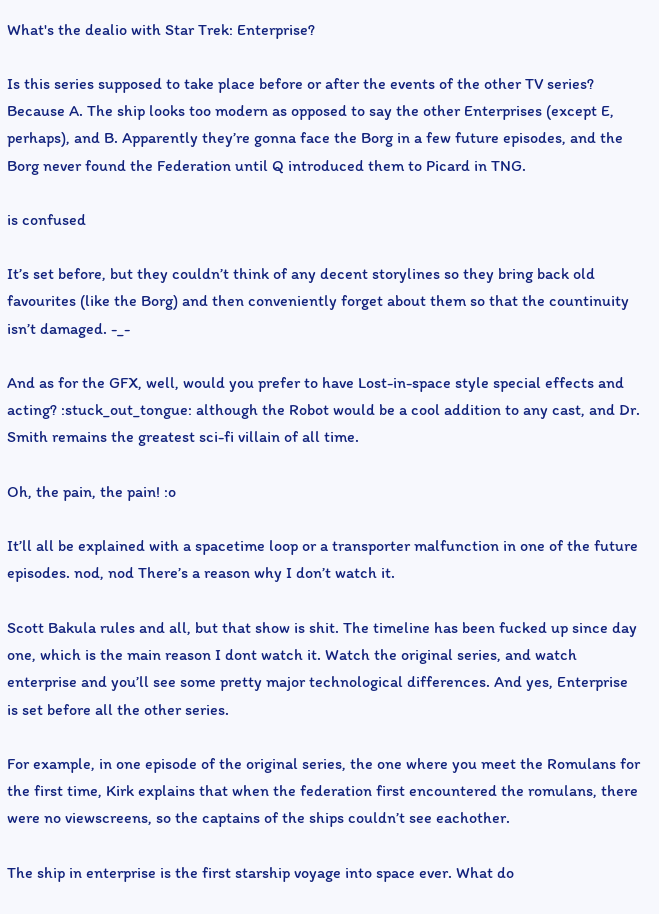What's the dealio with Star Trek: Enterprise?

Is this series supposed to take place before or after the events of the other TV series? Because A. The ship looks too modern as opposed to say the other Enterprises (except E, perhaps), and B. Apparently they’re gonna face the Borg in a few future episodes, and the Borg never found the Federation until Q introduced them to Picard in TNG.

is confused

It’s set before, but they couldn’t think of any decent storylines so they bring back old favourites (like the Borg) and then conveniently forget about them so that the countinuity isn’t damaged. -_-

And as for the GFX, well, would you prefer to have Lost-in-space style special effects and acting? :stuck_out_tongue: although the Robot would be a cool addition to any cast, and Dr. Smith remains the greatest sci-fi villain of all time.

Oh, the pain, the pain! :o

It’ll all be explained with a spacetime loop or a transporter malfunction in one of the future episodes. nod, nod There’s a reason why I don’t watch it.

Scott Bakula rules and all, but that show is shit. The timeline has been fucked up since day one, which is the main reason I dont watch it. Watch the original series, and watch enterprise and you’ll see some pretty major technological differences. And yes, Enterprise is set before all the other series.

For example, in one episode of the original series, the one where you meet the Romulans for the first time, Kirk explains that when the federation first encountered the romulans, there were no viewscreens, so the captains of the ships couldn’t see eachother.

The ship in enterprise is the first starship voyage into space ever. What do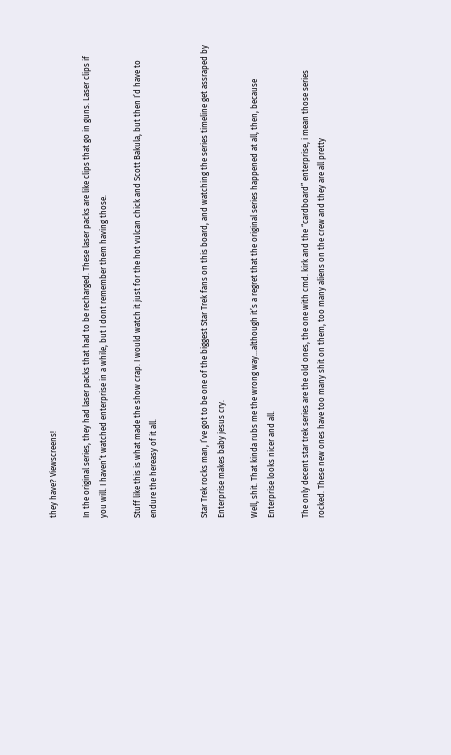they have? Viewscreens!

In the original series, they had laser packs that had to be recharged. These laser packs are like clips that go in guns. Laser clips if you will. I haven’t watched enterprise in a while, but I dont remember them having those.

Stuff like this is what made the show crap. I would watch it just for the hot vulcan chick and Scott Bakula, but then I’d have to endure the hereasy of it all.


Star Trek rocks man, I’ve got to be one of the biggest Star Trek fans on this board, and watching the series timeline get assraped by Enterprise makes baby jesus cry.

Well, shit. That kinda rubs me the wrong way…although it’s a regret that the original series happened at all, then, because Enterprise looks nicer and all.

The only decent star trek series are the old ones, the one with cmd. kirk and the “cardboard” enterprise, i mean those series rocked. These new ones have too many shit on them, too many aliens on the crew and they are all pretty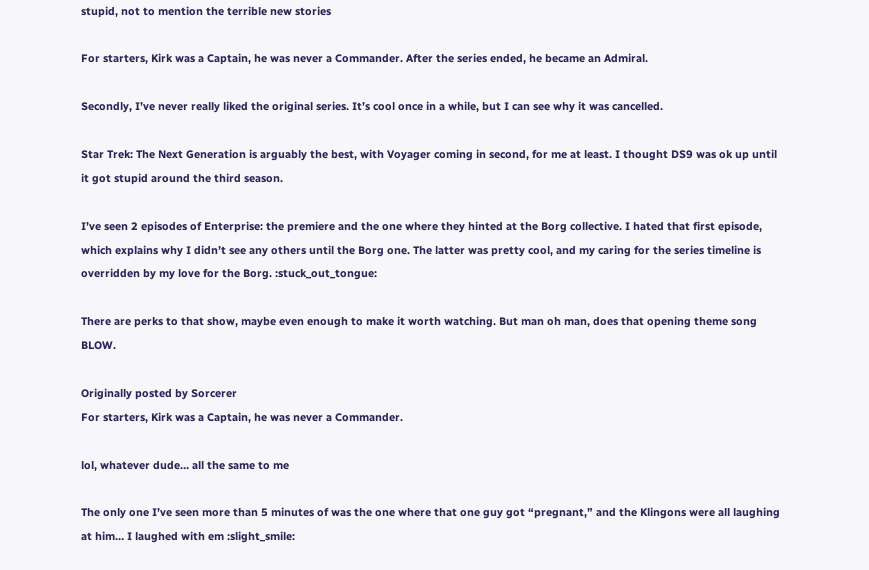stupid, not to mention the terrible new stories

For starters, Kirk was a Captain, he was never a Commander. After the series ended, he became an Admiral.

Secondly, I’ve never really liked the original series. It’s cool once in a while, but I can see why it was cancelled.

Star Trek: The Next Generation is arguably the best, with Voyager coming in second, for me at least. I thought DS9 was ok up until it got stupid around the third season.

I’ve seen 2 episodes of Enterprise: the premiere and the one where they hinted at the Borg collective. I hated that first episode, which explains why I didn’t see any others until the Borg one. The latter was pretty cool, and my caring for the series timeline is overridden by my love for the Borg. :stuck_out_tongue:

There are perks to that show, maybe even enough to make it worth watching. But man oh man, does that opening theme song BLOW.

Originally posted by Sorcerer
For starters, Kirk was a Captain, he was never a Commander.

lol, whatever dude… all the same to me

The only one I’ve seen more than 5 minutes of was the one where that one guy got “pregnant,” and the Klingons were all laughing at him… I laughed with em :slight_smile: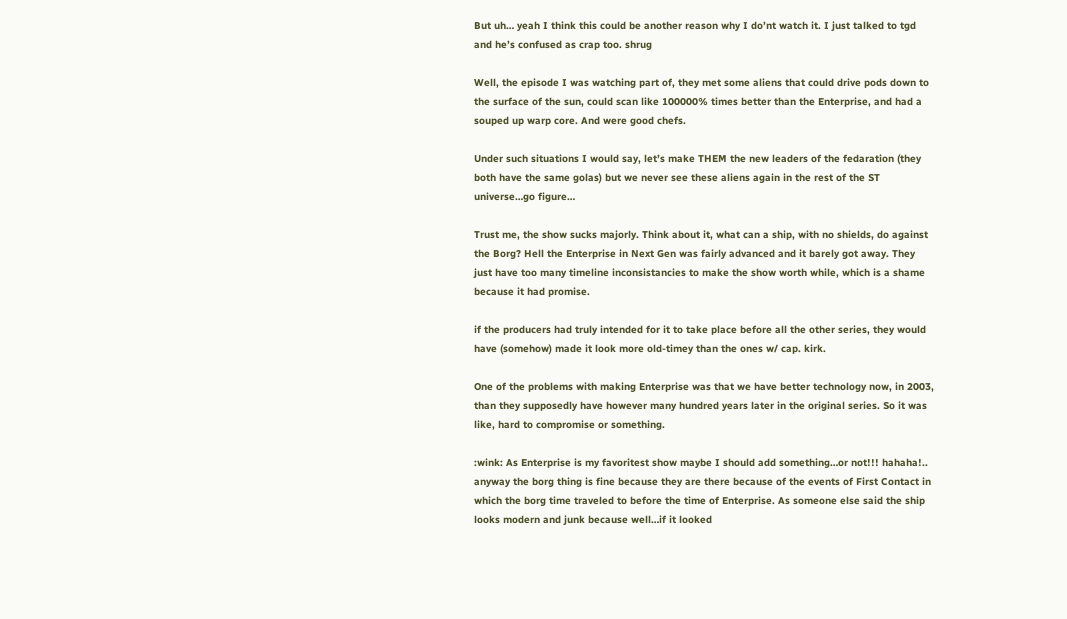But uh… yeah I think this could be another reason why I do’nt watch it. I just talked to tgd and he’s confused as crap too. shrug

Well, the episode I was watching part of, they met some aliens that could drive pods down to the surface of the sun, could scan like 100000% times better than the Enterprise, and had a souped up warp core. And were good chefs.

Under such situations I would say, let’s make THEM the new leaders of the fedaration (they both have the same golas) but we never see these aliens again in the rest of the ST universe…go figure…

Trust me, the show sucks majorly. Think about it, what can a ship, with no shields, do against the Borg? Hell the Enterprise in Next Gen was fairly advanced and it barely got away. They just have too many timeline inconsistancies to make the show worth while, which is a shame because it had promise.

if the producers had truly intended for it to take place before all the other series, they would have (somehow) made it look more old-timey than the ones w/ cap. kirk.

One of the problems with making Enterprise was that we have better technology now, in 2003, than they supposedly have however many hundred years later in the original series. So it was like, hard to compromise or something.

:wink: As Enterprise is my favoritest show maybe I should add something…or not!!! hahaha!.. anyway the borg thing is fine because they are there because of the events of First Contact in which the borg time traveled to before the time of Enterprise. As someone else said the ship looks modern and junk because well…if it looked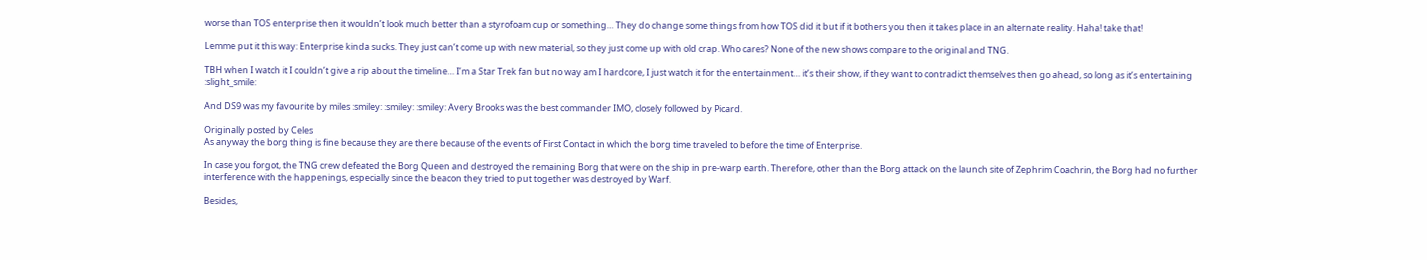worse than TOS enterprise then it wouldn’t look much better than a styrofoam cup or something… They do change some things from how TOS did it but if it bothers you then it takes place in an alternate reality. Haha! take that!

Lemme put it this way: Enterprise kinda sucks. They just can’t come up with new material, so they just come up with old crap. Who cares? None of the new shows compare to the original and TNG.

TBH when I watch it I couldn’t give a rip about the timeline… I’m a Star Trek fan but no way am I hardcore, I just watch it for the entertainment… it’s their show, if they want to contradict themselves then go ahead, so long as it’s entertaining :slight_smile:

And DS9 was my favourite by miles :smiley: :smiley: :smiley: Avery Brooks was the best commander IMO, closely followed by Picard.

Originally posted by Celes
As anyway the borg thing is fine because they are there because of the events of First Contact in which the borg time traveled to before the time of Enterprise.

In case you forgot, the TNG crew defeated the Borg Queen and destroyed the remaining Borg that were on the ship in pre-warp earth. Therefore, other than the Borg attack on the launch site of Zephrim Coachrin, the Borg had no further interference with the happenings, especially since the beacon they tried to put together was destroyed by Warf.

Besides,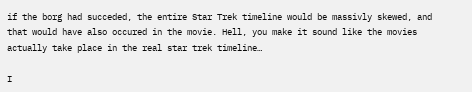if the borg had succeded, the entire Star Trek timeline would be massivly skewed, and that would have also occured in the movie. Hell, you make it sound like the movies actually take place in the real star trek timeline…

I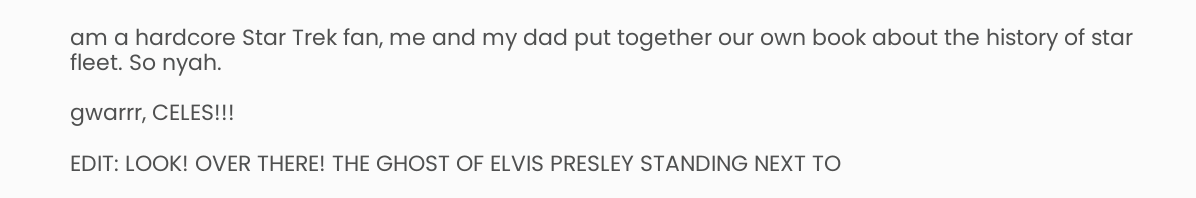am a hardcore Star Trek fan, me and my dad put together our own book about the history of star fleet. So nyah.

gwarrr, CELES!!!

EDIT: LOOK! OVER THERE! THE GHOST OF ELVIS PRESLEY STANDING NEXT TO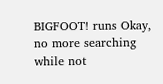BIGFOOT! runs Okay, no more searching while not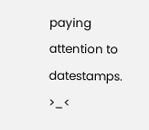paying attention to datestamps. >_<